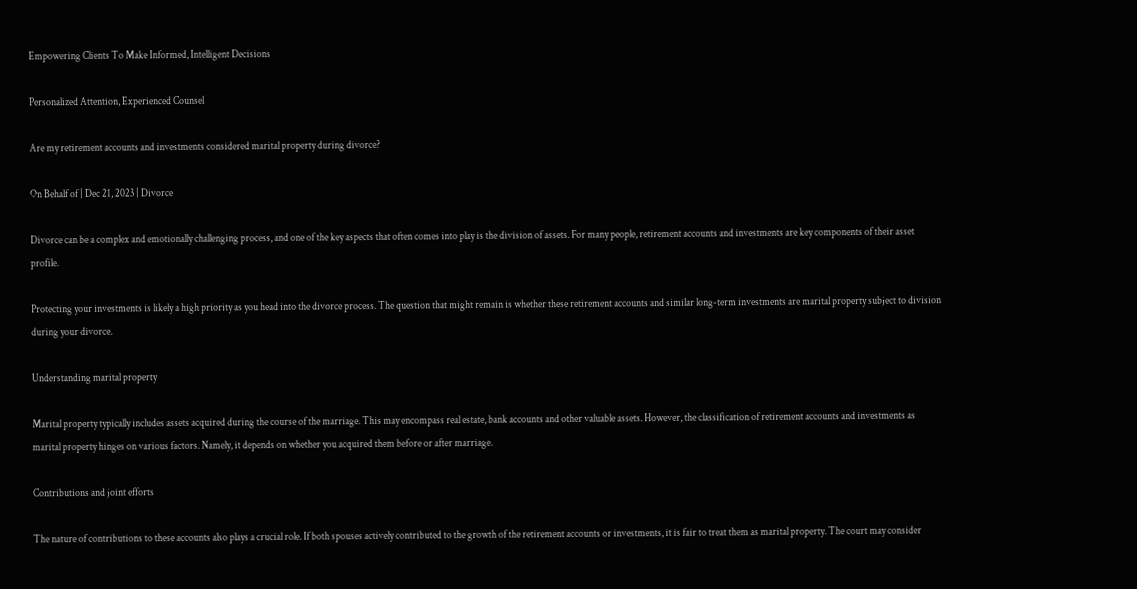Empowering Clients To Make Informed, Intelligent Decisions

Personalized Attention, Experienced Counsel

Are my retirement accounts and investments considered marital property during divorce?

On Behalf of | Dec 21, 2023 | Divorce

Divorce can be a complex and emotionally challenging process, and one of the key aspects that often comes into play is the division of assets. For many people, retirement accounts and investments are key components of their asset profile.

Protecting your investments is likely a high priority as you head into the divorce process. The question that might remain is whether these retirement accounts and similar long-term investments are marital property subject to division during your divorce.

Understanding marital property

Marital property typically includes assets acquired during the course of the marriage. This may encompass real estate, bank accounts and other valuable assets. However, the classification of retirement accounts and investments as marital property hinges on various factors. Namely, it depends on whether you acquired them before or after marriage.

Contributions and joint efforts

The nature of contributions to these accounts also plays a crucial role. If both spouses actively contributed to the growth of the retirement accounts or investments, it is fair to treat them as marital property. The court may consider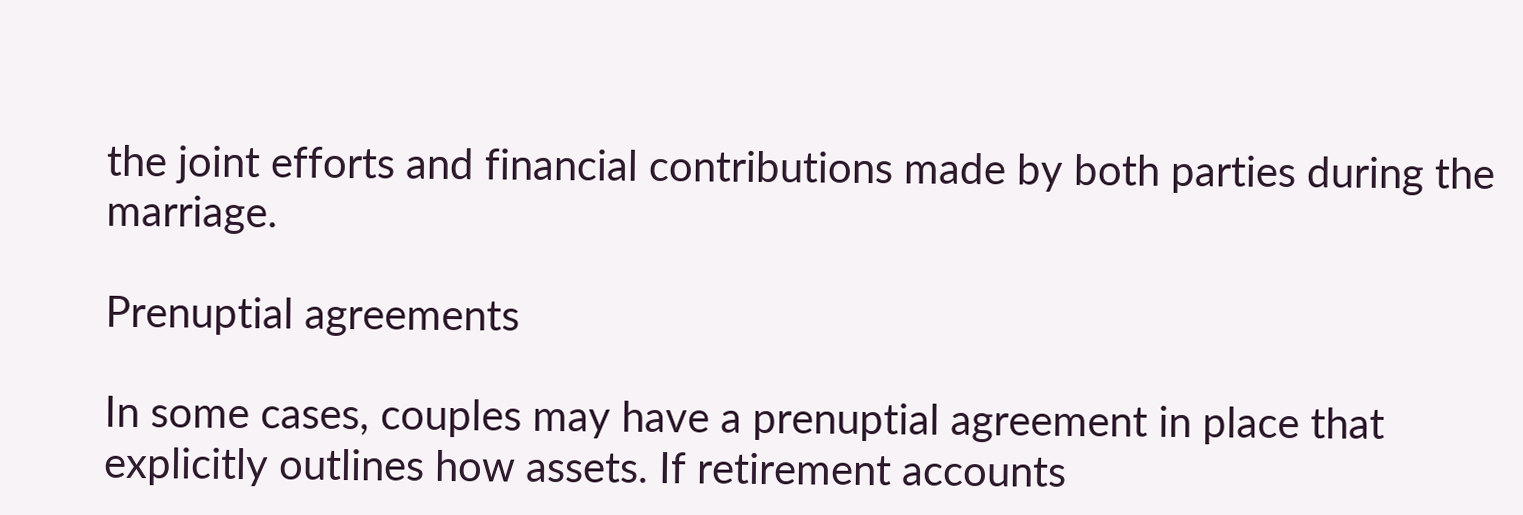the joint efforts and financial contributions made by both parties during the marriage.

Prenuptial agreements

In some cases, couples may have a prenuptial agreement in place that explicitly outlines how assets. If retirement accounts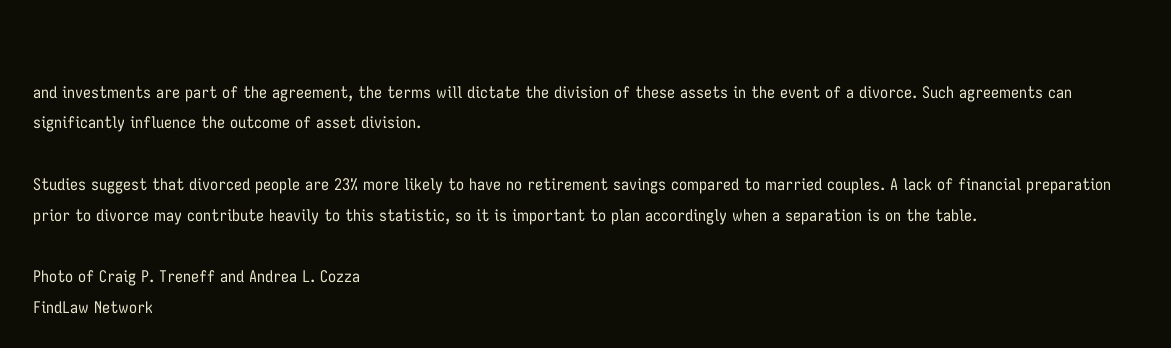and investments are part of the agreement, the terms will dictate the division of these assets in the event of a divorce. Such agreements can significantly influence the outcome of asset division.

Studies suggest that divorced people are 23% more likely to have no retirement savings compared to married couples. A lack of financial preparation prior to divorce may contribute heavily to this statistic, so it is important to plan accordingly when a separation is on the table.

Photo of Craig P. Treneff and Andrea L. Cozza
FindLaw Network